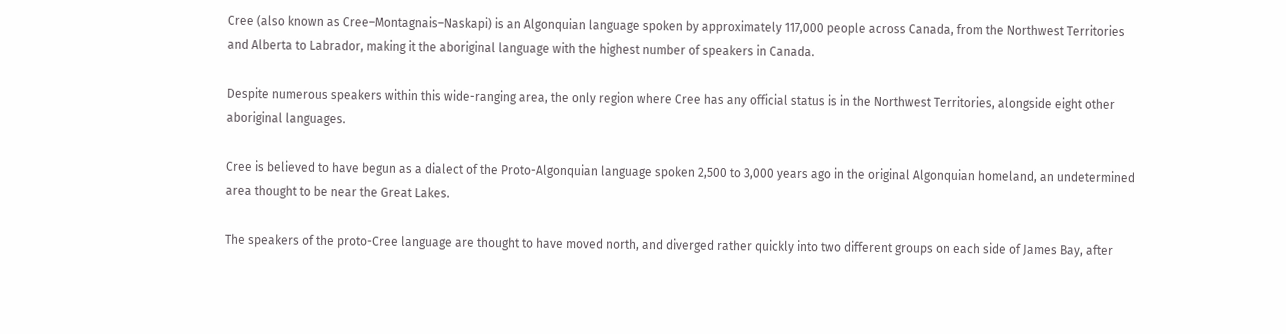Cree (also known as Cree–Montagnais–Naskapi) is an Algonquian language spoken by approximately 117,000 people across Canada, from the Northwest Territories and Alberta to Labrador, making it the aboriginal language with the highest number of speakers in Canada.

Despite numerous speakers within this wide-ranging area, the only region where Cree has any official status is in the Northwest Territories, alongside eight other aboriginal languages.

Cree is believed to have begun as a dialect of the Proto-Algonquian language spoken 2,500 to 3,000 years ago in the original Algonquian homeland, an undetermined area thought to be near the Great Lakes.

The speakers of the proto-Cree language are thought to have moved north, and diverged rather quickly into two different groups on each side of James Bay, after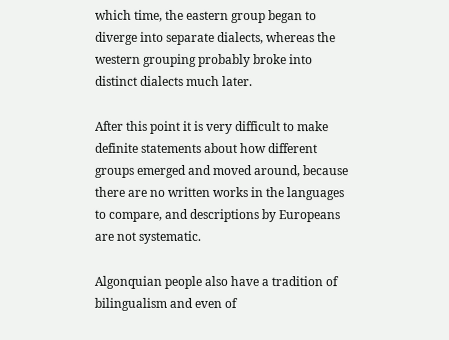which time, the eastern group began to diverge into separate dialects, whereas the western grouping probably broke into distinct dialects much later.

After this point it is very difficult to make definite statements about how different groups emerged and moved around, because there are no written works in the languages to compare, and descriptions by Europeans are not systematic.

Algonquian people also have a tradition of bilingualism and even of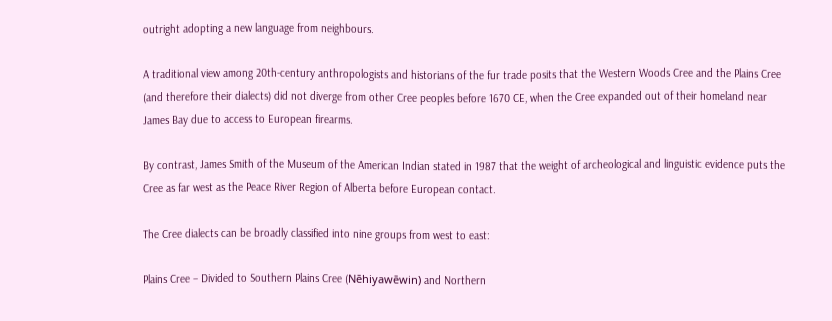outright adopting a new language from neighbours.

A traditional view among 20th-century anthropologists and historians of the fur trade posits that the Western Woods Cree and the Plains Cree (and therefore their dialects) did not diverge from other Cree peoples before 1670 CE, when the Cree expanded out of their homeland near James Bay due to access to European firearms.

By contrast, James Smith of the Museum of the American Indian stated in 1987 that the weight of archeological and linguistic evidence puts the Cree as far west as the Peace River Region of Alberta before European contact.

The Cree dialects can be broadly classified into nine groups from west to east:

Plains Cree – Divided to Southern Plains Cree (Nēhiyawēwin) and Northern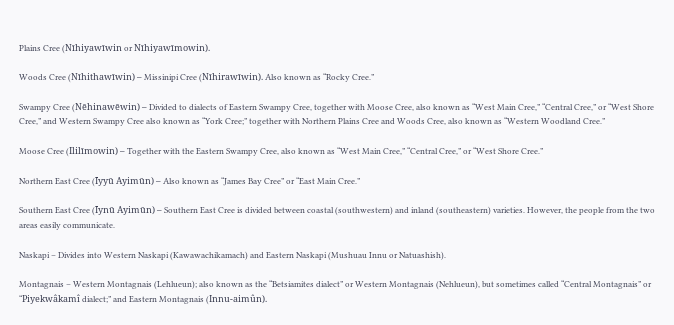Plains Cree (Nīhiyawīwin or Nīhiyawīmowin).

Woods Cree (Nīhithawīwin) – Missinipi Cree (Nīhirawīwin). Also known as “Rocky Cree.”

Swampy Cree (Nēhinawēwin) – Divided to dialects of Eastern Swampy Cree, together with Moose Cree, also known as “West Main Cree,” “Central Cree,” or “West Shore Cree,” and Western Swampy Cree also known as “York Cree;” together with Northern Plains Cree and Woods Cree, also known as “Western Woodland Cree.”

Moose Cree (Ililīmowin) – Together with the Eastern Swampy Cree, also known as “West Main Cree,” “Central Cree,” or “West Shore Cree.”

Northern East Cree (Īyyū Ayimūn) – Also known as “James Bay Cree” or “East Main Cree.”

Southern East Cree (Īynū Ayimūn) – Southern East Cree is divided between coastal (southwestern) and inland (southeastern) varieties. However, the people from the two areas easily communicate.

Naskapi – Divides into Western Naskapi (Kawawachikamach) and Eastern Naskapi (Mushuau Innu or Natuashish).

Montagnais – Western Montagnais (Lehlueun); also known as the “Betsiamites dialect” or Western Montagnais (Nehlueun), but sometimes called “Central Montagnais” or “Piyekwâkamî dialect;” and Eastern Montagnais (Innu-aimûn).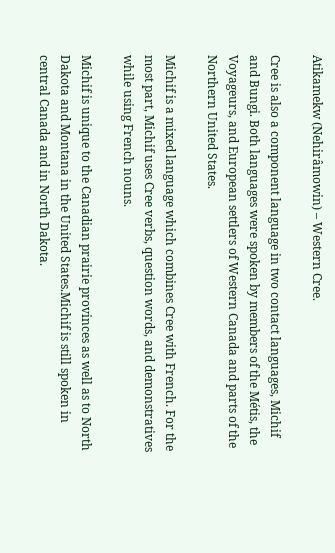Atikamekw (Nehirâmowin) – Western Cree.

Cree is also a component language in two contact languages, Michif and Bungi. Both languages were spoken by members of the Métis, the Voyageurs, and European settlers of Western Canada and parts of the Northern United States.

Michif is a mixed language which combines Cree with French. For the most part, Michif uses Cree verbs, question words, and demonstratives while using French nouns.

Michif is unique to the Canadian prairie provinces as well as to North Dakota and Montana in the United States.Michif is still spoken in central Canada and in North Dakota.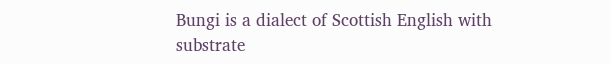Bungi is a dialect of Scottish English with substrate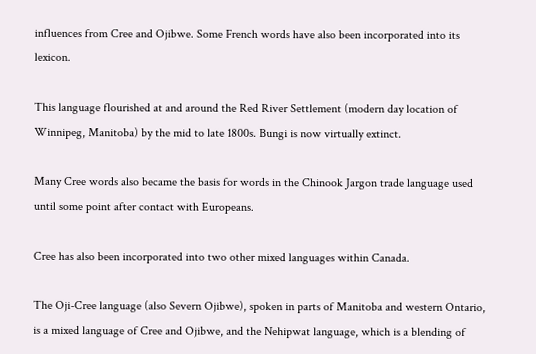influences from Cree and Ojibwe. Some French words have also been incorporated into its lexicon.

This language flourished at and around the Red River Settlement (modern day location of Winnipeg, Manitoba) by the mid to late 1800s. Bungi is now virtually extinct.

Many Cree words also became the basis for words in the Chinook Jargon trade language used until some point after contact with Europeans.

Cree has also been incorporated into two other mixed languages within Canada.

The Oji-Cree language (also Severn Ojibwe), spoken in parts of Manitoba and western Ontario, is a mixed language of Cree and Ojibwe, and the Nehipwat language, which is a blending of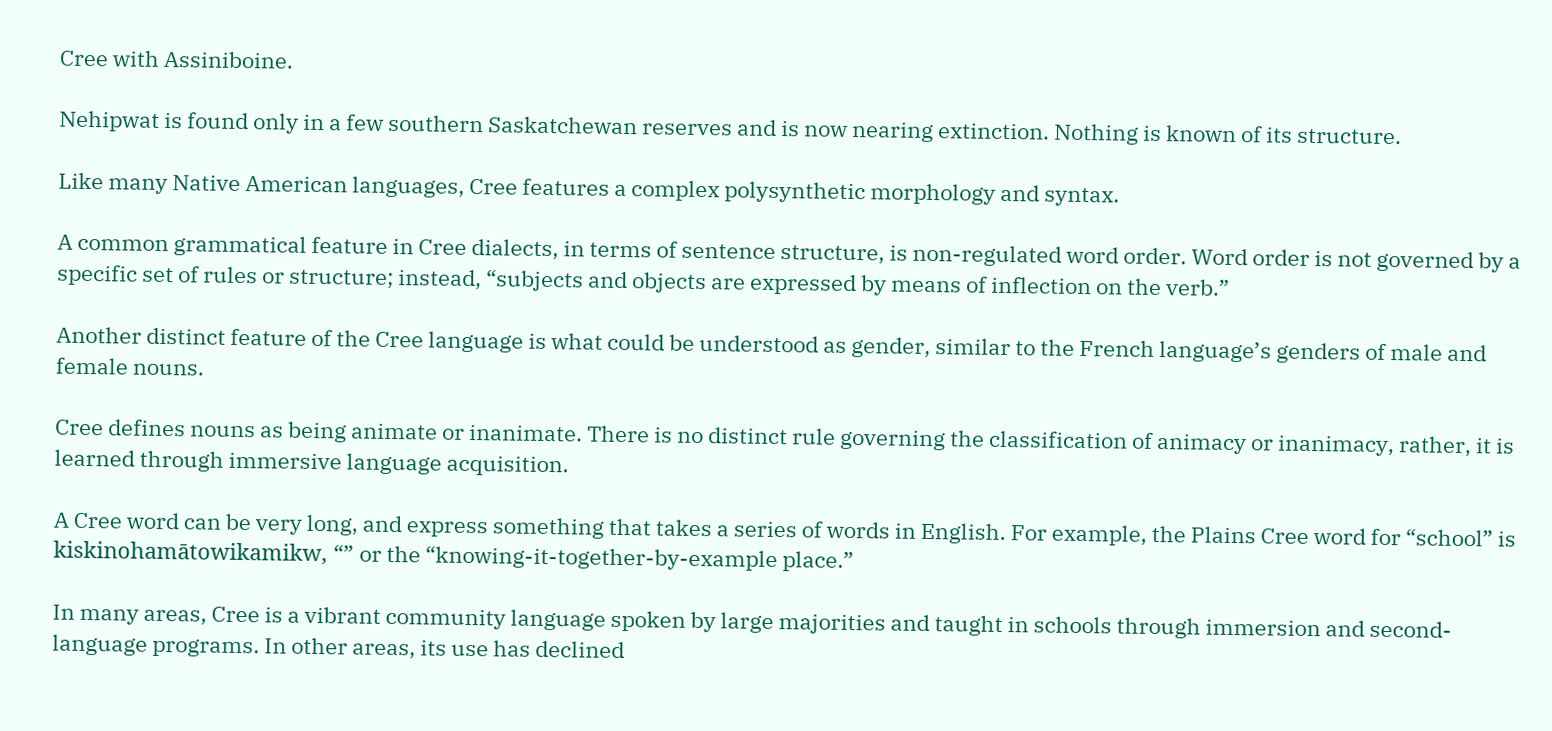Cree with Assiniboine.

Nehipwat is found only in a few southern Saskatchewan reserves and is now nearing extinction. Nothing is known of its structure.

Like many Native American languages, Cree features a complex polysynthetic morphology and syntax.

A common grammatical feature in Cree dialects, in terms of sentence structure, is non-regulated word order. Word order is not governed by a specific set of rules or structure; instead, “subjects and objects are expressed by means of inflection on the verb.”

Another distinct feature of the Cree language is what could be understood as gender, similar to the French language’s genders of male and female nouns.

Cree defines nouns as being animate or inanimate. There is no distinct rule governing the classification of animacy or inanimacy, rather, it is learned through immersive language acquisition.

A Cree word can be very long, and express something that takes a series of words in English. For example, the Plains Cree word for “school” is kiskinohamātowikamikw, “” or the “knowing-it-together-by-example place.”

In many areas, Cree is a vibrant community language spoken by large majorities and taught in schools through immersion and second-language programs. In other areas, its use has declined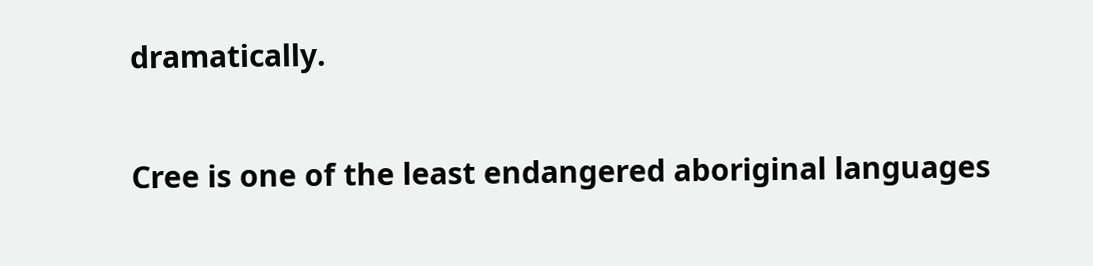dramatically.

Cree is one of the least endangered aboriginal languages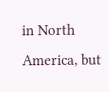in North America, but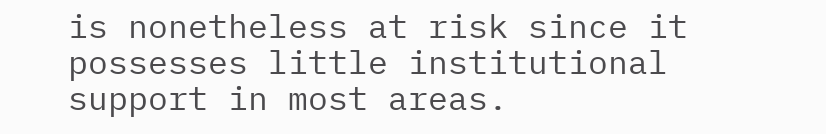is nonetheless at risk since it possesses little institutional support in most areas.